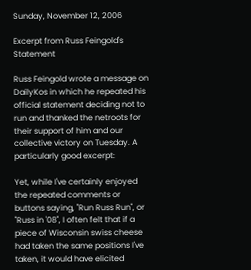Sunday, November 12, 2006

Excerpt from Russ Feingold's Statement

Russ Feingold wrote a message on DailyKos in which he repeated his official statement deciding not to run and thanked the netroots for their support of him and our collective victory on Tuesday. A particularly good excerpt:

Yet, while I've certainly enjoyed the repeated comments or buttons saying, "Run Russ Run", or "Russ in '08", I often felt that if a piece of Wisconsin swiss cheese had taken the same positions I've taken, it would have elicited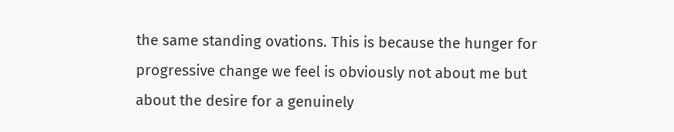the same standing ovations. This is because the hunger for progressive change we feel is obviously not about me but about the desire for a genuinely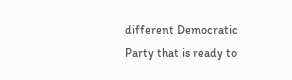different Democratic Party that is ready to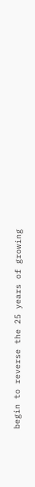begin to reverse the 25 years of growing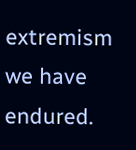extremism we have endured.